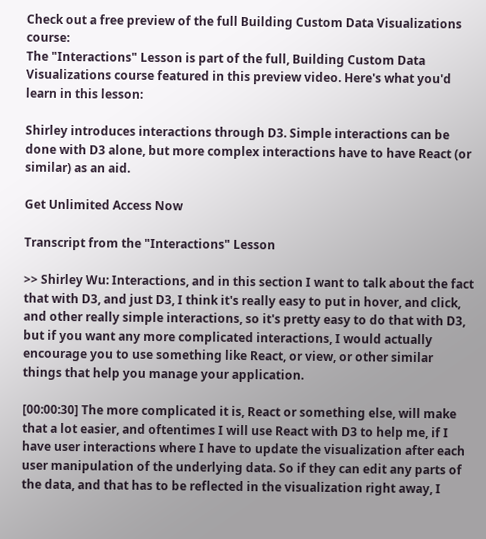Check out a free preview of the full Building Custom Data Visualizations course:
The "Interactions" Lesson is part of the full, Building Custom Data Visualizations course featured in this preview video. Here's what you'd learn in this lesson:

Shirley introduces interactions through D3. Simple interactions can be done with D3 alone, but more complex interactions have to have React (or similar) as an aid.

Get Unlimited Access Now

Transcript from the "Interactions" Lesson

>> Shirley Wu: Interactions, and in this section I want to talk about the fact that with D3, and just D3, I think it's really easy to put in hover, and click, and other really simple interactions, so it's pretty easy to do that with D3, but if you want any more complicated interactions, I would actually encourage you to use something like React, or view, or other similar things that help you manage your application.

[00:00:30] The more complicated it is, React or something else, will make that a lot easier, and oftentimes I will use React with D3 to help me, if I have user interactions where I have to update the visualization after each user manipulation of the underlying data. So if they can edit any parts of the data, and that has to be reflected in the visualization right away, I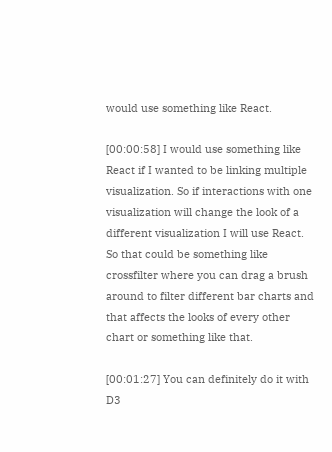would use something like React.

[00:00:58] I would use something like React if I wanted to be linking multiple visualization. So if interactions with one visualization will change the look of a different visualization I will use React. So that could be something like crossfilter where you can drag a brush around to filter different bar charts and that affects the looks of every other chart or something like that.

[00:01:27] You can definitely do it with D3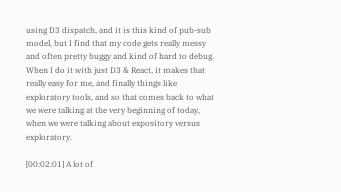using D3 dispatch, and it is this kind of pub-sub model, but I find that my code gets really messy and often pretty buggy and kind of hard to debug. When I do it with just D3 & React, it makes that really easy for me, and finally things like exploratory tools, and so that comes back to what we were talking at the very beginning of today, when we were talking about expository versus exploratory.

[00:02:01] A lot of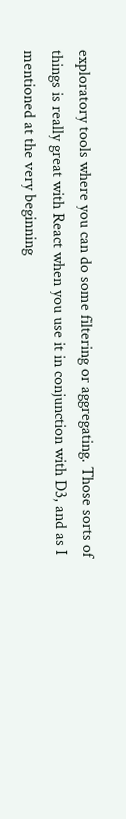exploratory tools where you can do some filtering or aggregating. Those sorts of things is really great with React when you use it in conjunction with D3, and as I mentioned at the very beginning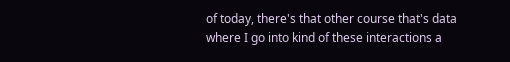of today, there's that other course that's data where I go into kind of these interactions a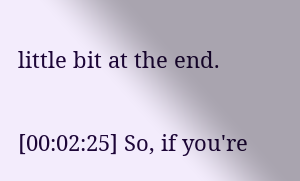little bit at the end.

[00:02:25] So, if you're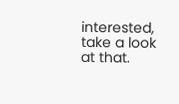interested, take a look at that.